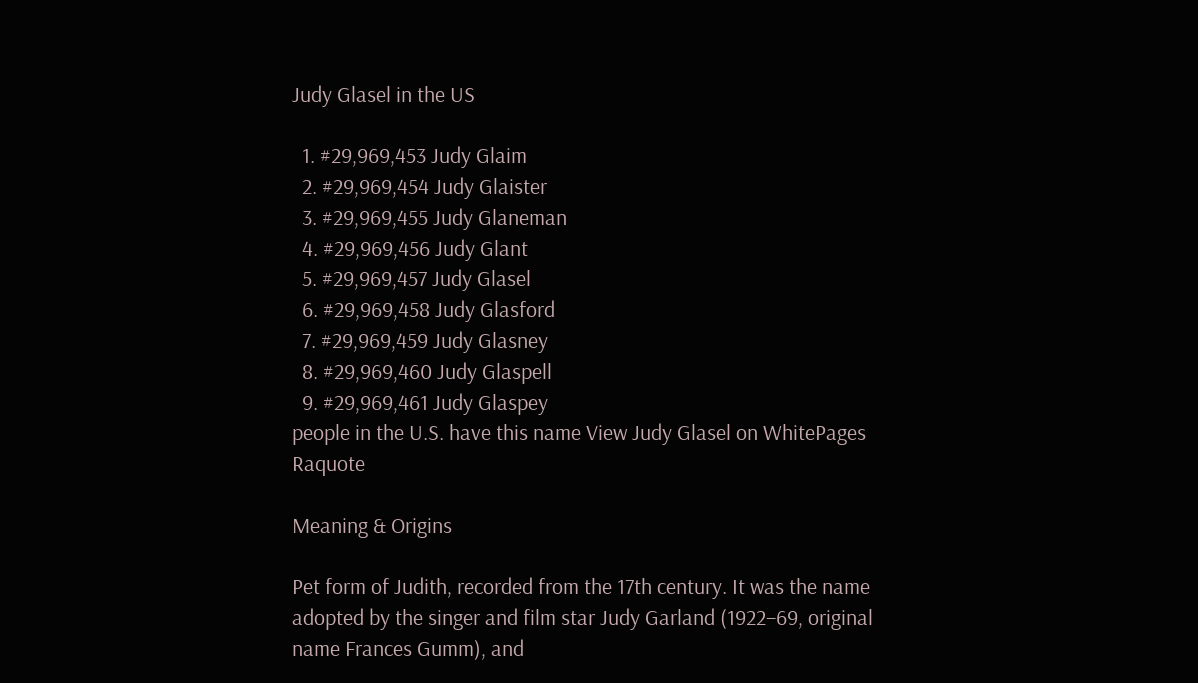Judy Glasel in the US

  1. #29,969,453 Judy Glaim
  2. #29,969,454 Judy Glaister
  3. #29,969,455 Judy Glaneman
  4. #29,969,456 Judy Glant
  5. #29,969,457 Judy Glasel
  6. #29,969,458 Judy Glasford
  7. #29,969,459 Judy Glasney
  8. #29,969,460 Judy Glaspell
  9. #29,969,461 Judy Glaspey
people in the U.S. have this name View Judy Glasel on WhitePages Raquote

Meaning & Origins

Pet form of Judith, recorded from the 17th century. It was the name adopted by the singer and film star Judy Garland (1922–69, original name Frances Gumm), and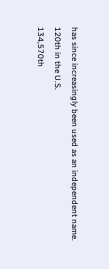has since increasingly been used as an independent name.
120th in the U.S.
134,570th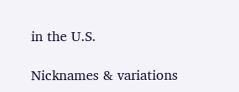in the U.S.

Nicknames & variations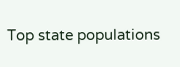Top state populations